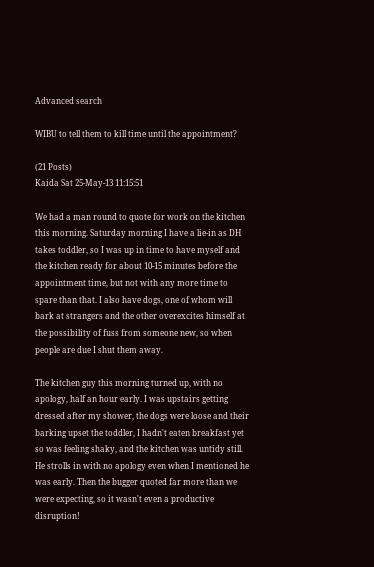Advanced search

WIBU to tell them to kill time until the appointment?

(21 Posts)
Kaida Sat 25-May-13 11:15:51

We had a man round to quote for work on the kitchen this morning. Saturday morning I have a lie-in as DH takes toddler, so I was up in time to have myself and the kitchen ready for about 10-15 minutes before the appointment time, but not with any more time to spare than that. I also have dogs, one of whom will bark at strangers and the other overexcites himself at the possibility of fuss from someone new, so when people are due I shut them away.

The kitchen guy this morning turned up, with no apology, half an hour early. I was upstairs getting dressed after my shower, the dogs were loose and their barking upset the toddler, I hadn't eaten breakfast yet so was feeling shaky, and the kitchen was untidy still. He strolls in with no apology even when I mentioned he was early. Then the bugger quoted far more than we were expecting, so it wasn't even a productive disruption!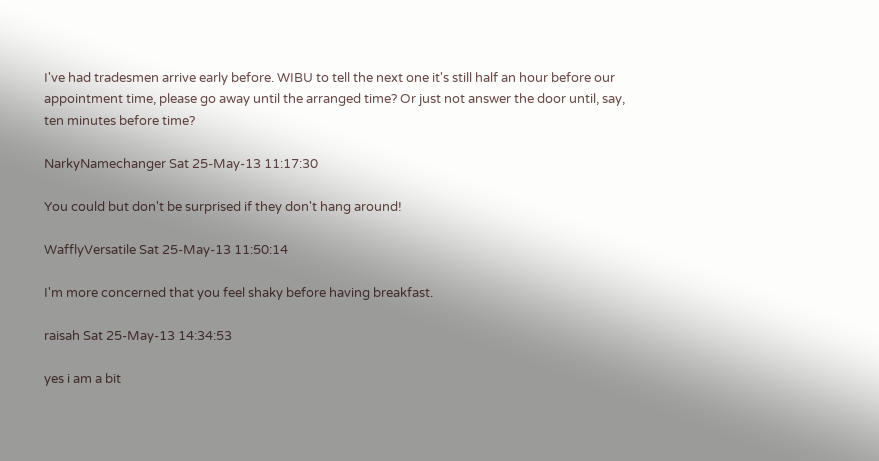I've had tradesmen arrive early before. WIBU to tell the next one it's still half an hour before our appointment time, please go away until the arranged time? Or just not answer the door until, say, ten minutes before time?

NarkyNamechanger Sat 25-May-13 11:17:30

You could but don't be surprised if they don't hang around!

WafflyVersatile Sat 25-May-13 11:50:14

I'm more concerned that you feel shaky before having breakfast.

raisah Sat 25-May-13 14:34:53

yes i am a bit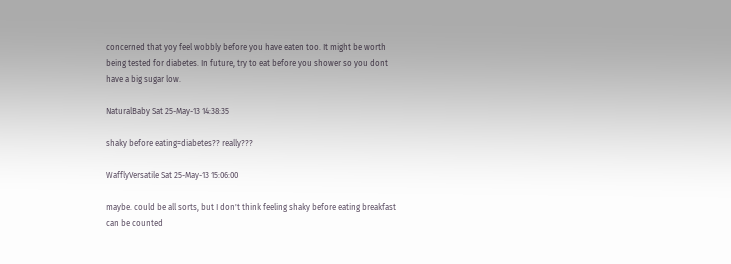concerned that yoy feel wobbly before you have eaten too. It might be worth being tested for diabetes. In future, try to eat before you shower so you dont have a big sugar low.

NaturalBaby Sat 25-May-13 14:38:35

shaky before eating=diabetes?? really???

WafflyVersatile Sat 25-May-13 15:06:00

maybe. could be all sorts, but I don't think feeling shaky before eating breakfast can be counted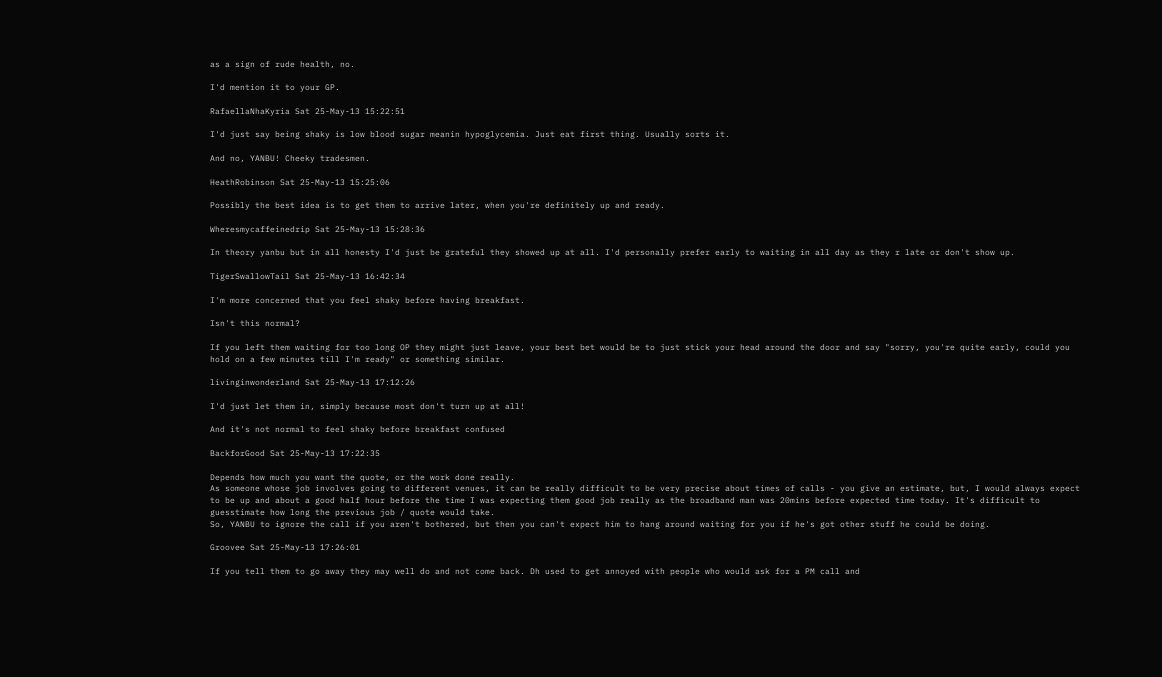as a sign of rude health, no.

I'd mention it to your GP.

RafaellaNhaKyria Sat 25-May-13 15:22:51

I'd just say being shaky is low blood sugar meanin hypoglycemia. Just eat first thing. Usually sorts it.

And no, YANBU! Cheeky tradesmen.

HeathRobinson Sat 25-May-13 15:25:06

Possibly the best idea is to get them to arrive later, when you're definitely up and ready.

Wheresmycaffeinedrip Sat 25-May-13 15:28:36

In theory yanbu but in all honesty I'd just be grateful they showed up at all. I'd personally prefer early to waiting in all day as they r late or don't show up.

TigerSwallowTail Sat 25-May-13 16:42:34

I'm more concerned that you feel shaky before having breakfast.

Isn't this normal?

If you left them waiting for too long OP they might just leave, your best bet would be to just stick your head around the door and say "sorry, you're quite early, could you hold on a few minutes till I'm ready" or something similar.

livinginwonderland Sat 25-May-13 17:12:26

I'd just let them in, simply because most don't turn up at all!

And it's not normal to feel shaky before breakfast confused

BackforGood Sat 25-May-13 17:22:35

Depends how much you want the quote, or the work done really.
As someone whose job involves going to different venues, it can be really difficult to be very precise about times of calls - you give an estimate, but, I would always expect to be up and about a good half hour before the time I was expecting them good job really as the broadband man was 20mins before expected time today. It's difficult to guesstimate how long the previous job / quote would take.
So, YANBU to ignore the call if you aren't bothered, but then you can't expect him to hang around waiting for you if he's got other stuff he could be doing.

Groovee Sat 25-May-13 17:26:01

If you tell them to go away they may well do and not come back. Dh used to get annoyed with people who would ask for a PM call and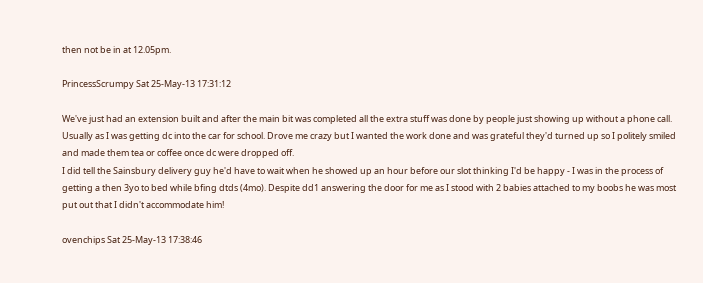then not be in at 12.05pm.

PrincessScrumpy Sat 25-May-13 17:31:12

We've just had an extension built and after the main bit was completed all the extra stuff was done by people just showing up without a phone call. Usually as I was getting dc into the car for school. Drove me crazy but I wanted the work done and was grateful they'd turned up so I politely smiled and made them tea or coffee once dc were dropped off.
I did tell the Sainsbury delivery guy he'd have to wait when he showed up an hour before our slot thinking I'd be happy - I was in the process of getting a then 3yo to bed while bfing dtds (4mo). Despite dd1 answering the door for me as I stood with 2 babies attached to my boobs he was most put out that I didn't accommodate him!

ovenchips Sat 25-May-13 17:38:46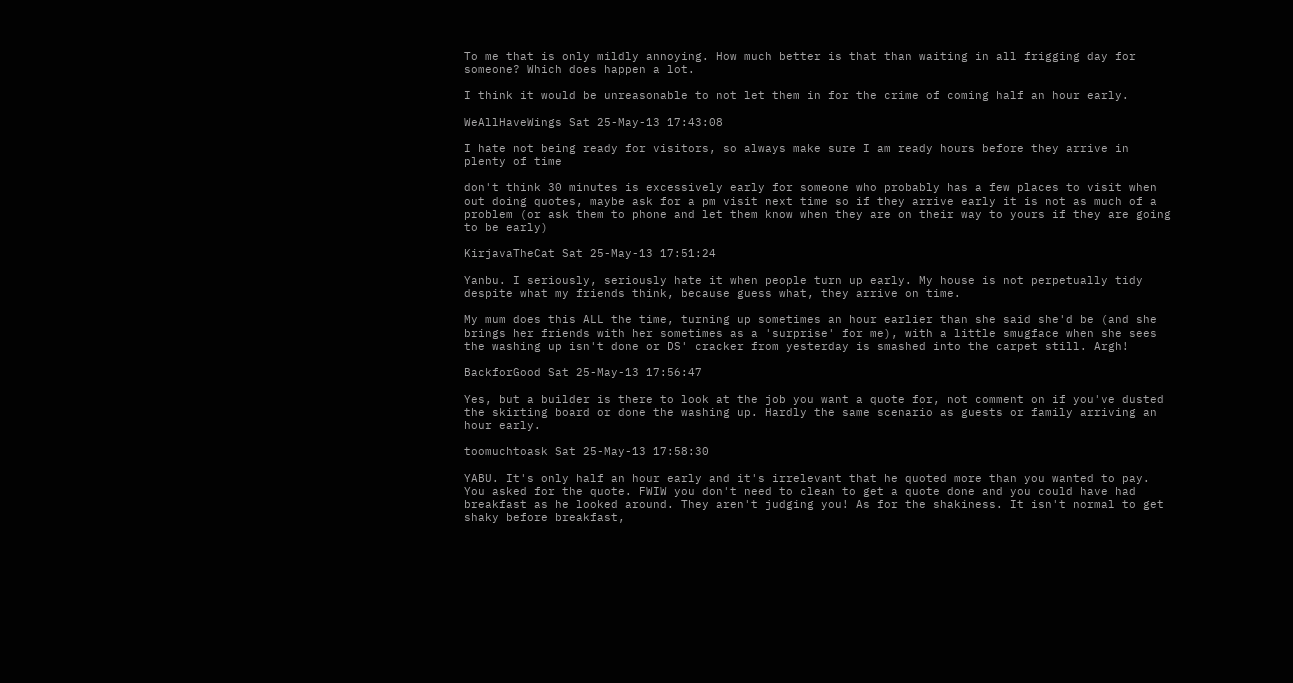To me that is only mildly annoying. How much better is that than waiting in all frigging day for someone? Which does happen a lot.

I think it would be unreasonable to not let them in for the crime of coming half an hour early.

WeAllHaveWings Sat 25-May-13 17:43:08

I hate not being ready for visitors, so always make sure I am ready hours before they arrive in plenty of time

don't think 30 minutes is excessively early for someone who probably has a few places to visit when out doing quotes, maybe ask for a pm visit next time so if they arrive early it is not as much of a problem (or ask them to phone and let them know when they are on their way to yours if they are going to be early)

KirjavaTheCat Sat 25-May-13 17:51:24

Yanbu. I seriously, seriously hate it when people turn up early. My house is not perpetually tidy despite what my friends think, because guess what, they arrive on time.

My mum does this ALL the time, turning up sometimes an hour earlier than she said she'd be (and she brings her friends with her sometimes as a 'surprise' for me), with a little smugface when she sees the washing up isn't done or DS' cracker from yesterday is smashed into the carpet still. Argh!

BackforGood Sat 25-May-13 17:56:47

Yes, but a builder is there to look at the job you want a quote for, not comment on if you've dusted the skirting board or done the washing up. Hardly the same scenario as guests or family arriving an hour early.

toomuchtoask Sat 25-May-13 17:58:30

YABU. It's only half an hour early and it's irrelevant that he quoted more than you wanted to pay. You asked for the quote. FWIW you don't need to clean to get a quote done and you could have had breakfast as he looked around. They aren't judging you! As for the shakiness. It isn't normal to get shaky before breakfast,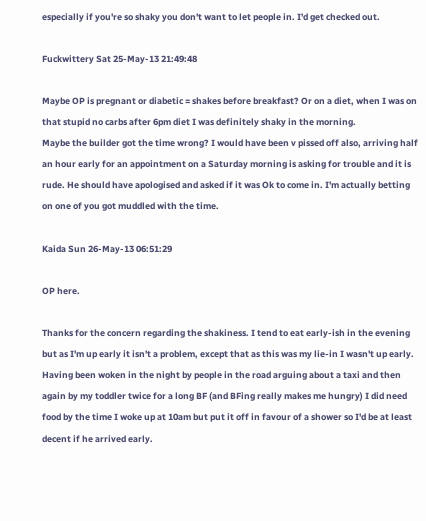especially if you're so shaky you don't want to let people in. I'd get checked out.

Fuckwittery Sat 25-May-13 21:49:48

Maybe OP is pregnant or diabetic = shakes before breakfast? Or on a diet, when I was on that stupid no carbs after 6pm diet I was definitely shaky in the morning.
Maybe the builder got the time wrong? I would have been v pissed off also, arriving half an hour early for an appointment on a Saturday morning is asking for trouble and it is rude. He should have apologised and asked if it was Ok to come in. I'm actually betting on one of you got muddled with the time.

Kaida Sun 26-May-13 06:51:29

OP here.

Thanks for the concern regarding the shakiness. I tend to eat early-ish in the evening but as I'm up early it isn't a problem, except that as this was my lie-in I wasn't up early. Having been woken in the night by people in the road arguing about a taxi and then again by my toddler twice for a long BF (and BFing really makes me hungry) I did need food by the time I woke up at 10am but put it off in favour of a shower so I'd be at least decent if he arrived early.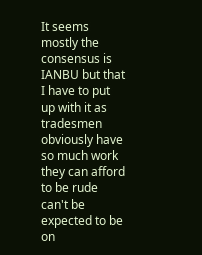It seems mostly the consensus is IANBU but that I have to put up with it as tradesmen obviously have so much work they can afford to be rude can't be expected to be on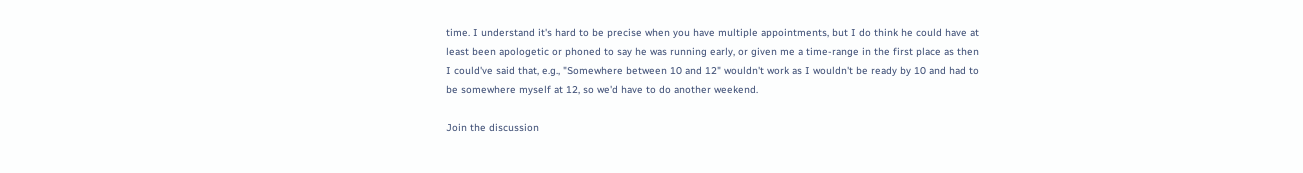time. I understand it's hard to be precise when you have multiple appointments, but I do think he could have at least been apologetic or phoned to say he was running early, or given me a time-range in the first place as then I could've said that, e.g., "Somewhere between 10 and 12" wouldn't work as I wouldn't be ready by 10 and had to be somewhere myself at 12, so we'd have to do another weekend.

Join the discussion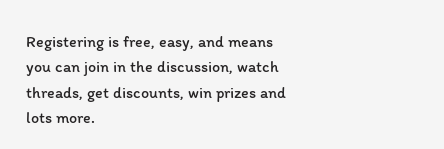Registering is free, easy, and means you can join in the discussion, watch threads, get discounts, win prizes and lots more.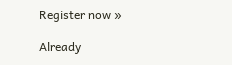Register now »

Already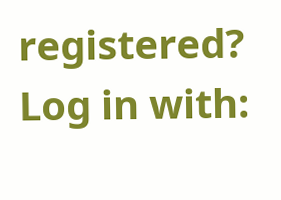registered? Log in with: